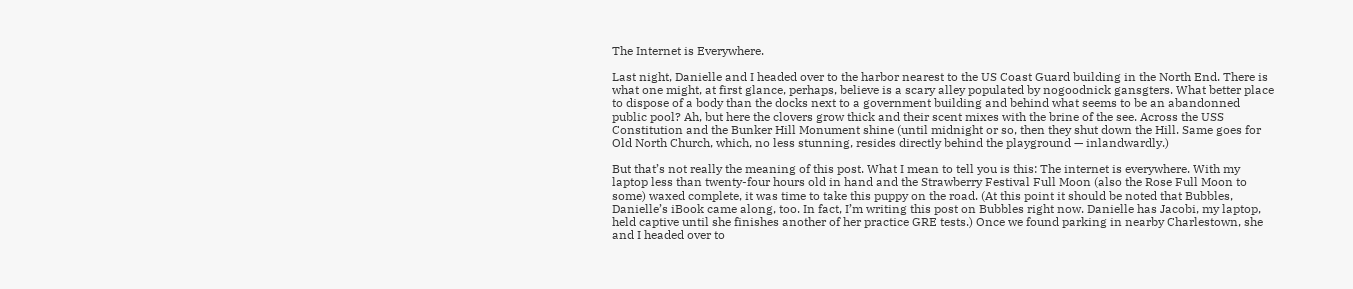The Internet is Everywhere.

Last night, Danielle and I headed over to the harbor nearest to the US Coast Guard building in the North End. There is what one might, at first glance, perhaps, believe is a scary alley populated by nogoodnick gansgters. What better place to dispose of a body than the docks next to a government building and behind what seems to be an abandonned public pool? Ah, but here the clovers grow thick and their scent mixes with the brine of the see. Across the USS Constitution and the Bunker Hill Monument shine (until midnight or so, then they shut down the Hill. Same goes for Old North Church, which, no less stunning, resides directly behind the playground — inlandwardly.)

But that’s not really the meaning of this post. What I mean to tell you is this: The internet is everywhere. With my laptop less than twenty-four hours old in hand and the Strawberry Festival Full Moon (also the Rose Full Moon to some) waxed complete, it was time to take this puppy on the road. (At this point it should be noted that Bubbles, Danielle’s iBook came along, too. In fact, I’m writing this post on Bubbles right now. Danielle has Jacobi, my laptop, held captive until she finishes another of her practice GRE tests.) Once we found parking in nearby Charlestown, she and I headed over to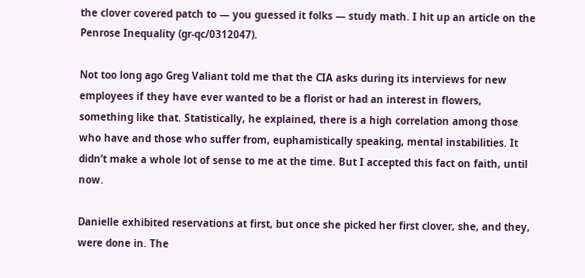the clover covered patch to — you guessed it folks — study math. I hit up an article on the Penrose Inequality (gr-qc/0312047).

Not too long ago Greg Valiant told me that the CIA asks during its interviews for new employees if they have ever wanted to be a florist or had an interest in flowers, something like that. Statistically, he explained, there is a high correlation among those who have and those who suffer from, euphamistically speaking, mental instabilities. It didn’t make a whole lot of sense to me at the time. But I accepted this fact on faith, until now.

Danielle exhibited reservations at first, but once she picked her first clover, she, and they, were done in. The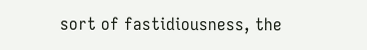sort of fastidiousness, the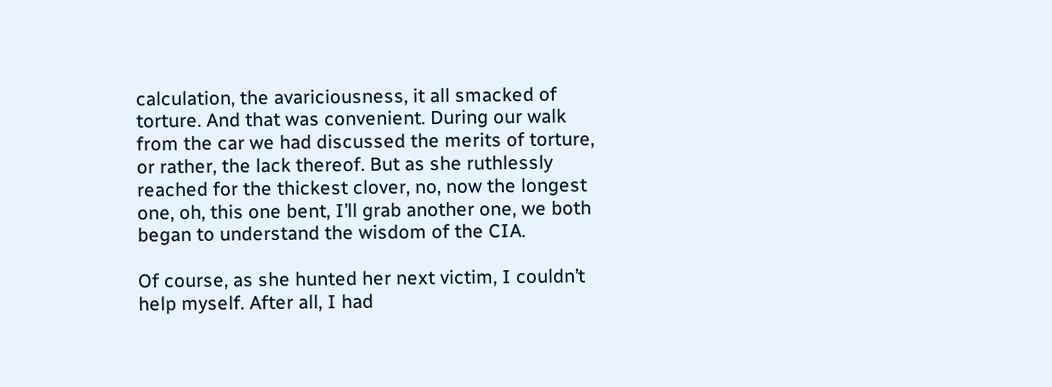calculation, the avariciousness, it all smacked of torture. And that was convenient. During our walk from the car we had discussed the merits of torture, or rather, the lack thereof. But as she ruthlessly reached for the thickest clover, no, now the longest one, oh, this one bent, I’ll grab another one, we both began to understand the wisdom of the CIA.

Of course, as she hunted her next victim, I couldn’t help myself. After all, I had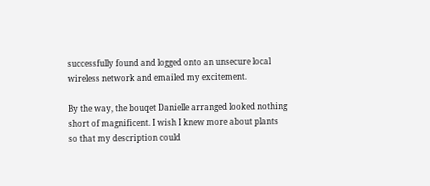successfully found and logged onto an unsecure local wireless network and emailed my excitement.

By the way, the bouqet Danielle arranged looked nothing short of magnificent. I wish I knew more about plants so that my description could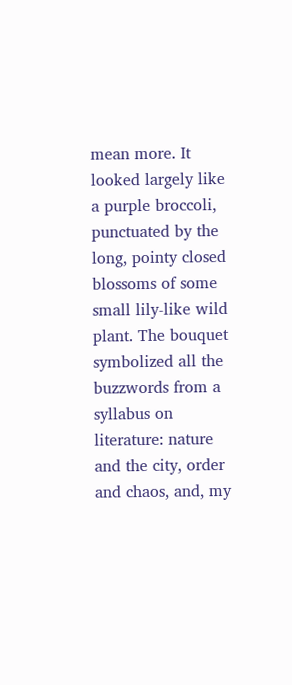mean more. It looked largely like a purple broccoli, punctuated by the long, pointy closed blossoms of some small lily-like wild plant. The bouquet symbolized all the buzzwords from a syllabus on literature: nature and the city, order and chaos, and, my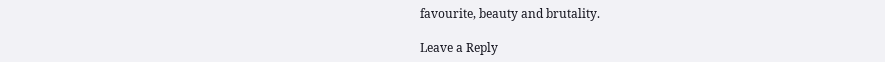favourite, beauty and brutality.

Leave a Reply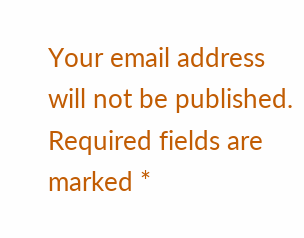Your email address will not be published. Required fields are marked *